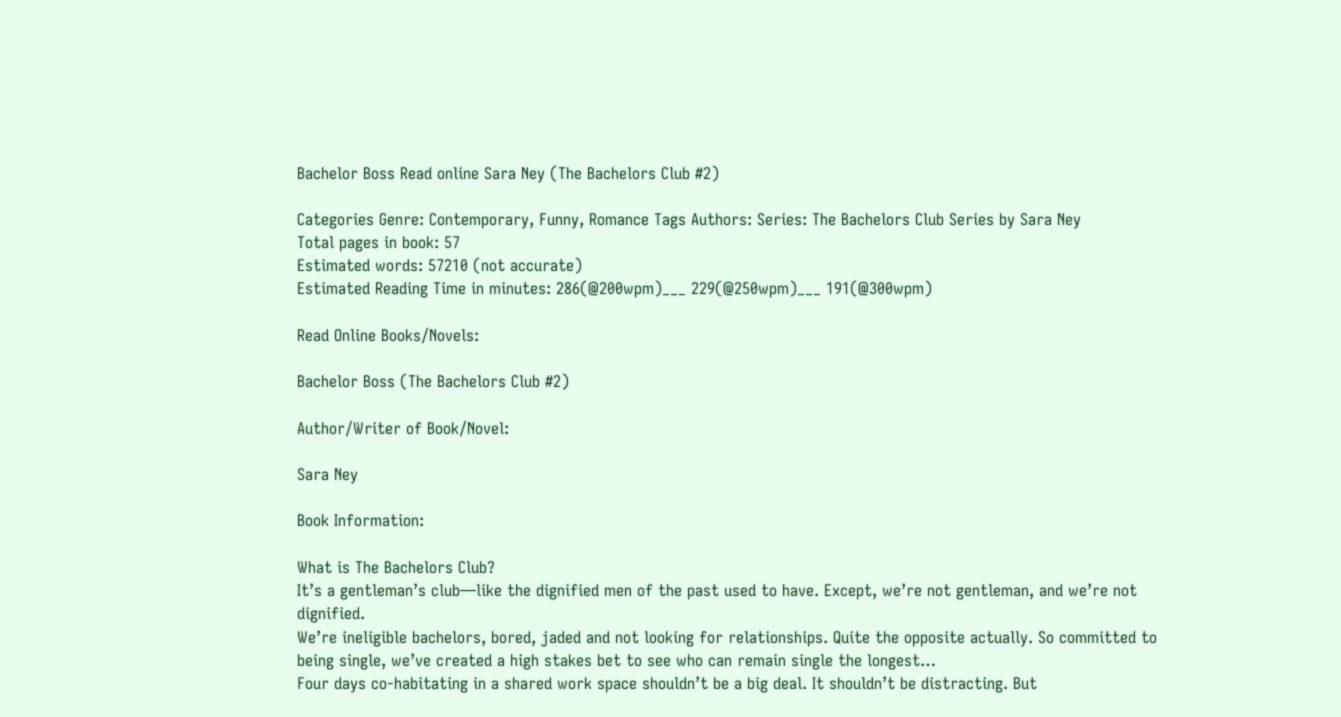Bachelor Boss Read online Sara Ney (The Bachelors Club #2)

Categories Genre: Contemporary, Funny, Romance Tags Authors: Series: The Bachelors Club Series by Sara Ney
Total pages in book: 57
Estimated words: 57210 (not accurate)
Estimated Reading Time in minutes: 286(@200wpm)___ 229(@250wpm)___ 191(@300wpm)

Read Online Books/Novels:

Bachelor Boss (The Bachelors Club #2)

Author/Writer of Book/Novel:

Sara Ney

Book Information:

What is The Bachelors Club?
It’s a gentleman’s club—like the dignified men of the past used to have. Except, we’re not gentleman, and we’re not dignified.
We’re ineligible bachelors, bored, jaded and not looking for relationships. Quite the opposite actually. So committed to being single, we’ve created a high stakes bet to see who can remain single the longest…
Four days co-habitating in a shared work space shouldn’t be a big deal. It shouldn’t be distracting. But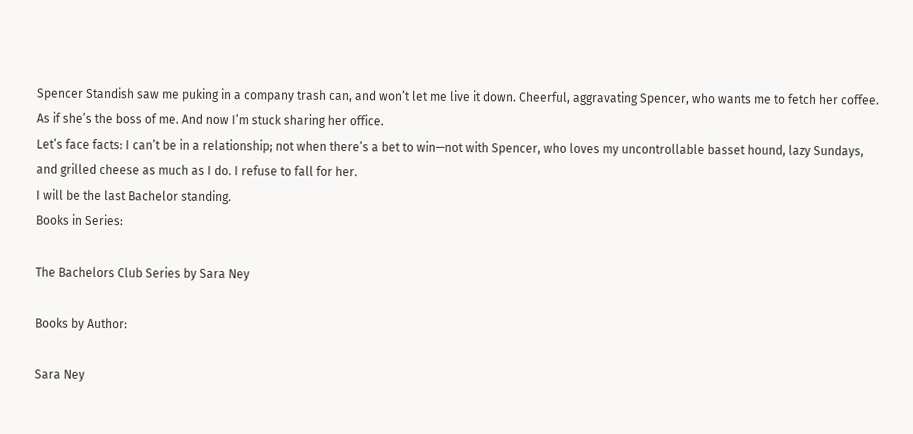Spencer Standish saw me puking in a company trash can, and won’t let me live it down. Cheerful, aggravating Spencer, who wants me to fetch her coffee.
As if she’s the boss of me. And now I’m stuck sharing her office.
Let’s face facts: I can’t be in a relationship; not when there’s a bet to win—not with Spencer, who loves my uncontrollable basset hound, lazy Sundays, and grilled cheese as much as I do. I refuse to fall for her.
I will be the last Bachelor standing.
Books in Series:

The Bachelors Club Series by Sara Ney

Books by Author:

Sara Ney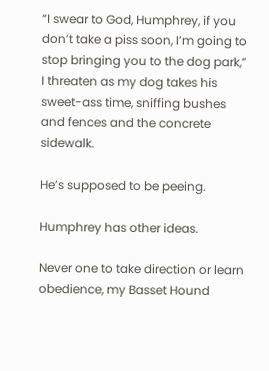“I swear to God, Humphrey, if you don’t take a piss soon, I’m going to stop bringing you to the dog park,” I threaten as my dog takes his sweet-ass time, sniffing bushes and fences and the concrete sidewalk.

He’s supposed to be peeing.

Humphrey has other ideas.

Never one to take direction or learn obedience, my Basset Hound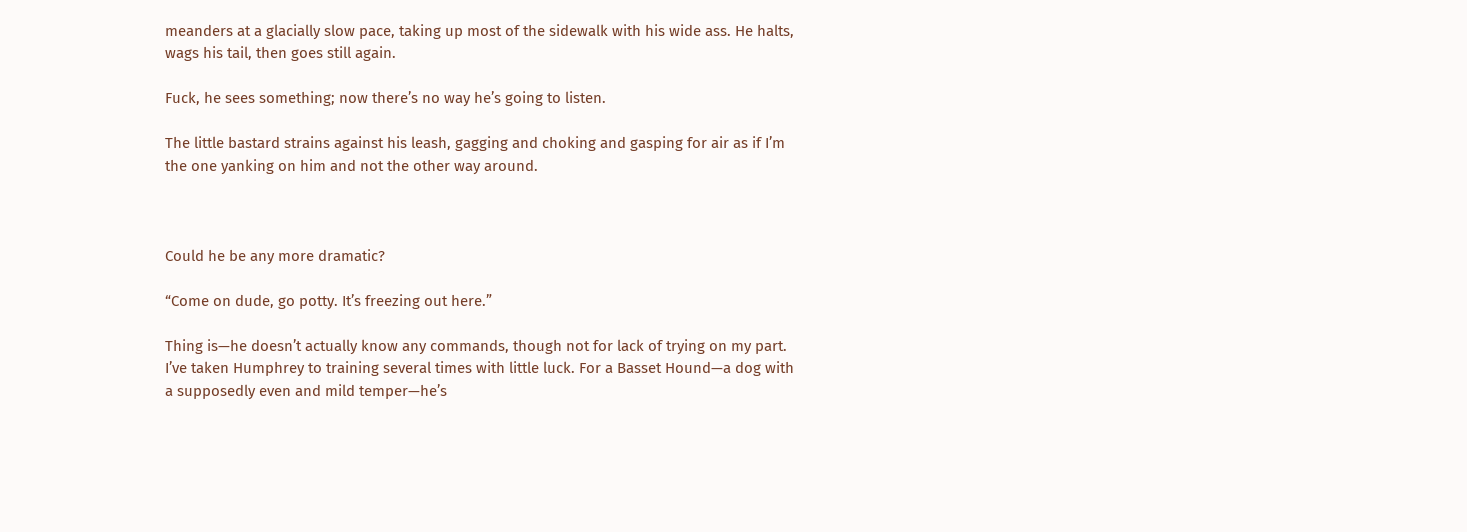meanders at a glacially slow pace, taking up most of the sidewalk with his wide ass. He halts, wags his tail, then goes still again.

Fuck, he sees something; now there’s no way he’s going to listen.

The little bastard strains against his leash, gagging and choking and gasping for air as if I’m the one yanking on him and not the other way around.



Could he be any more dramatic?

“Come on dude, go potty. It’s freezing out here.”

Thing is—he doesn’t actually know any commands, though not for lack of trying on my part. I’ve taken Humphrey to training several times with little luck. For a Basset Hound—a dog with a supposedly even and mild temper—he’s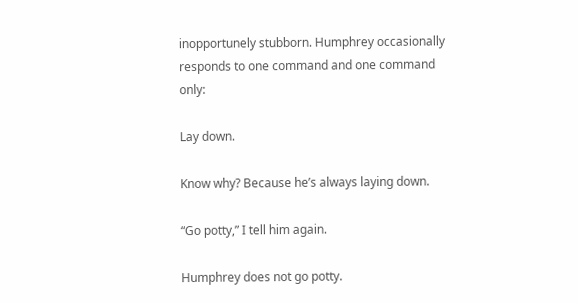inopportunely stubborn. Humphrey occasionally responds to one command and one command only:

Lay down.

Know why? Because he’s always laying down.

“Go potty,” I tell him again.

Humphrey does not go potty.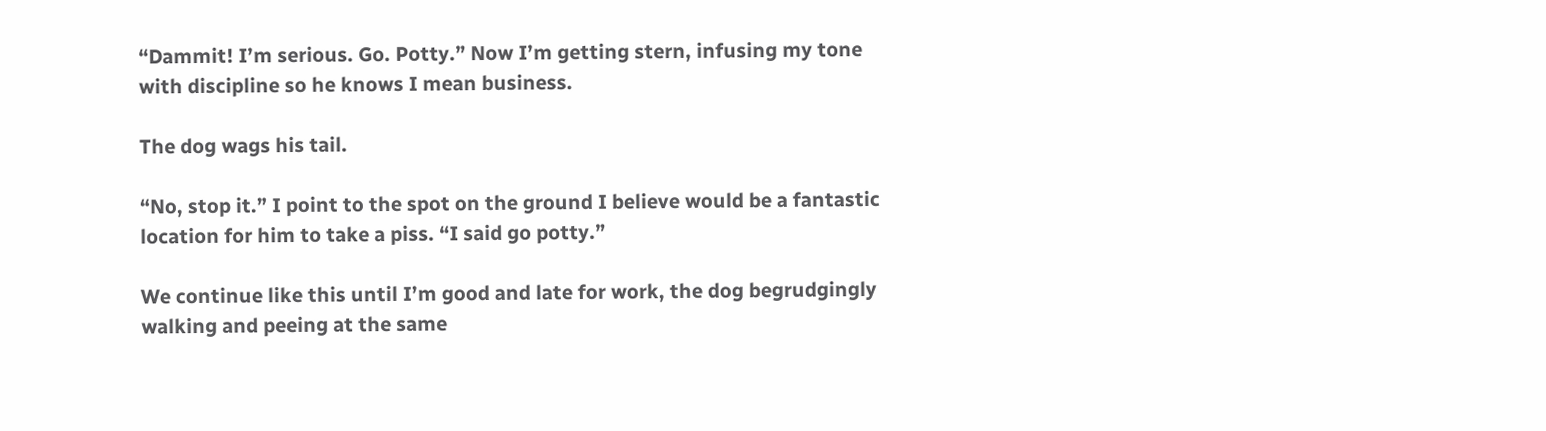“Dammit! I’m serious. Go. Potty.” Now I’m getting stern, infusing my tone with discipline so he knows I mean business.

The dog wags his tail.

“No, stop it.” I point to the spot on the ground I believe would be a fantastic location for him to take a piss. “I said go potty.”

We continue like this until I’m good and late for work, the dog begrudgingly walking and peeing at the same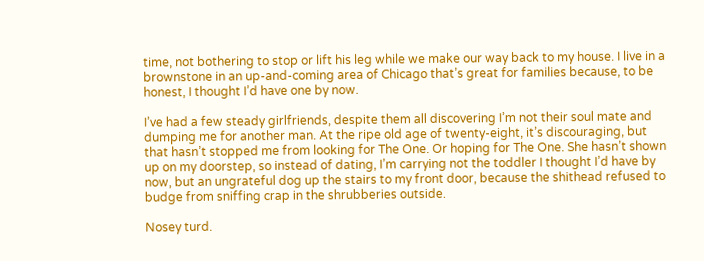time, not bothering to stop or lift his leg while we make our way back to my house. I live in a brownstone in an up-and-coming area of Chicago that’s great for families because, to be honest, I thought I’d have one by now.

I’ve had a few steady girlfriends, despite them all discovering I’m not their soul mate and dumping me for another man. At the ripe old age of twenty-eight, it’s discouraging, but that hasn’t stopped me from looking for The One. Or hoping for The One. She hasn’t shown up on my doorstep, so instead of dating, I’m carrying not the toddler I thought I’d have by now, but an ungrateful dog up the stairs to my front door, because the shithead refused to budge from sniffing crap in the shrubberies outside.

Nosey turd.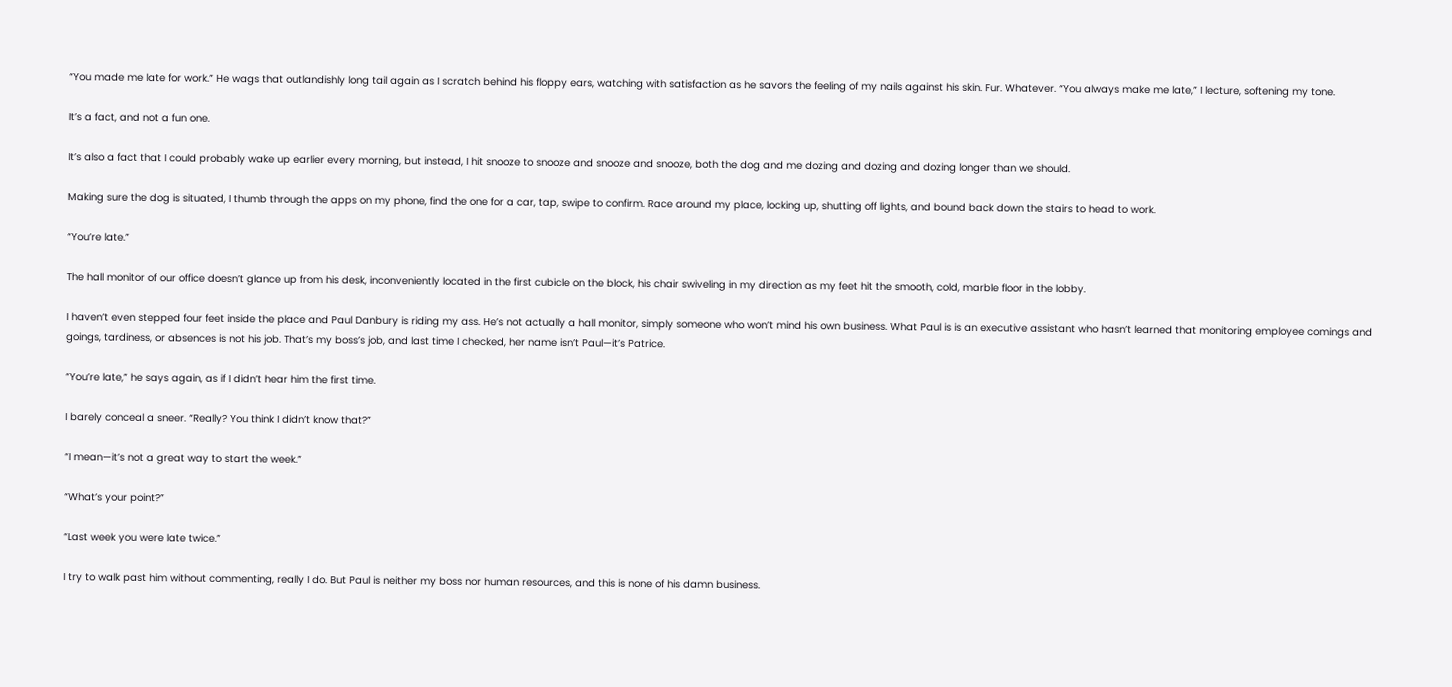“You made me late for work.” He wags that outlandishly long tail again as I scratch behind his floppy ears, watching with satisfaction as he savors the feeling of my nails against his skin. Fur. Whatever. “You always make me late,” I lecture, softening my tone.

It’s a fact, and not a fun one.

It’s also a fact that I could probably wake up earlier every morning, but instead, I hit snooze to snooze and snooze and snooze, both the dog and me dozing and dozing and dozing longer than we should.

Making sure the dog is situated, I thumb through the apps on my phone, find the one for a car, tap, swipe to confirm. Race around my place, locking up, shutting off lights, and bound back down the stairs to head to work.

“You’re late.”

The hall monitor of our office doesn’t glance up from his desk, inconveniently located in the first cubicle on the block, his chair swiveling in my direction as my feet hit the smooth, cold, marble floor in the lobby.

I haven’t even stepped four feet inside the place and Paul Danbury is riding my ass. He’s not actually a hall monitor, simply someone who won’t mind his own business. What Paul is is an executive assistant who hasn’t learned that monitoring employee comings and goings, tardiness, or absences is not his job. That’s my boss’s job, and last time I checked, her name isn’t Paul—it’s Patrice.

“You’re late,” he says again, as if I didn’t hear him the first time.

I barely conceal a sneer. “Really? You think I didn’t know that?”

“I mean—it’s not a great way to start the week.”

“What’s your point?”

“Last week you were late twice.”

I try to walk past him without commenting, really I do. But Paul is neither my boss nor human resources, and this is none of his damn business.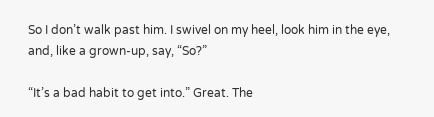So I don’t walk past him. I swivel on my heel, look him in the eye, and, like a grown-up, say, “So?”

“It’s a bad habit to get into.” Great. The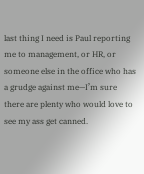last thing I need is Paul reporting me to management, or HR, or someone else in the office who has a grudge against me—I’m sure there are plenty who would love to see my ass get canned.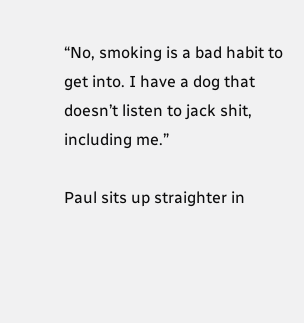“No, smoking is a bad habit to get into. I have a dog that doesn’t listen to jack shit, including me.”

Paul sits up straighter in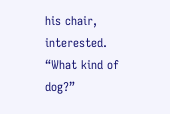his chair, interested. “What kind of dog?”